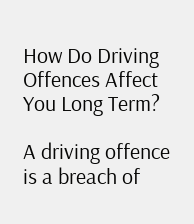How Do Driving Offences Affect You Long Term?

A driving offence is a breach of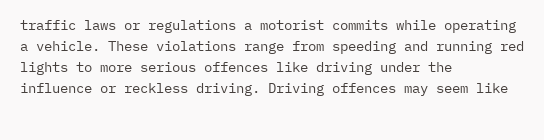traffic laws or regulations a motorist commits while operating a vehicle. These violations range from speeding and running red lights to more serious offences like driving under the influence or reckless driving. Driving offences may seem like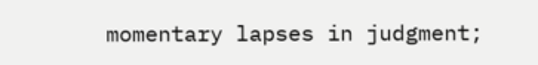momentary lapses in judgment;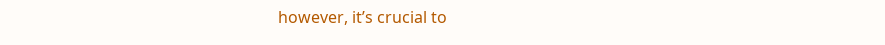however, it’s crucial to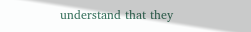understand that they